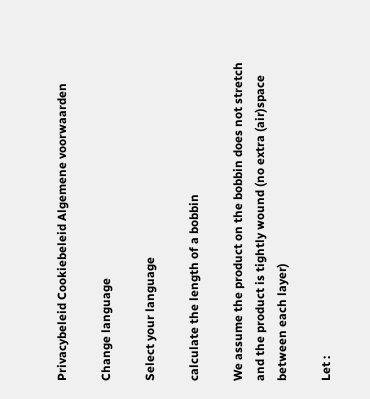Privacybeleid Cookiebeleid Algemene voorwaarden

Change language

Select your language

calculate the length of a bobbin

We assume the product on the bobbin does not stretch and the product is tightly wound (no extra (air)space between each layer)

Let :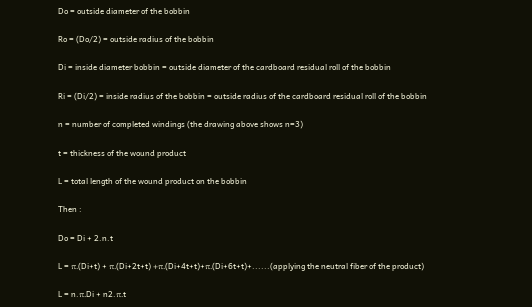Do = outside diameter of the bobbin

Ro = (Do/2) = outside radius of the bobbin

Di = inside diameter bobbin = outside diameter of the cardboard residual roll of the bobbin

Ri = (Di/2) = inside radius of the bobbin = outside radius of the cardboard residual roll of the bobbin

n = number of completed windings (the drawing above shows n=3)

t = thickness of the wound product

L = total length of the wound product on the bobbin

Then :

Do = Di + 2.n.t

L = π.(Di+t) + π.(Di+2t+t) +π.(Di+4t+t)+π.(Di+6t+t)+......(applying the neutral fiber of the product)

L = n.π.Di + n2.π.t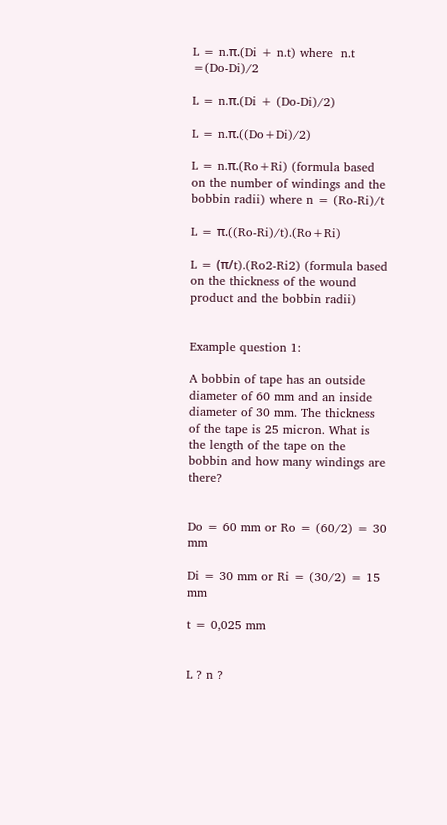L = n.π.(Di + n.t) where  n.t =(Do-Di)/2

L = n.π.(Di + (Do-Di)/2)

L = n.π.((Do+Di)/2)

L = n.π.(Ro+Ri) (formula based on the number of windings and the bobbin radii) where n = (Ro-Ri)/t

L = π.((Ro-Ri)/t).(Ro+Ri)

L = (π/t).(Ro2-Ri2) (formula based on the thickness of the wound product and the bobbin radii)


Example question 1:

A bobbin of tape has an outside diameter of 60 mm and an inside diameter of 30 mm. The thickness of the tape is 25 micron. What is the length of the tape on the bobbin and how many windings are there?


Do = 60 mm or Ro = (60/2) = 30 mm

Di = 30 mm or Ri = (30/2) = 15 mm

t = 0,025 mm


L ? n ?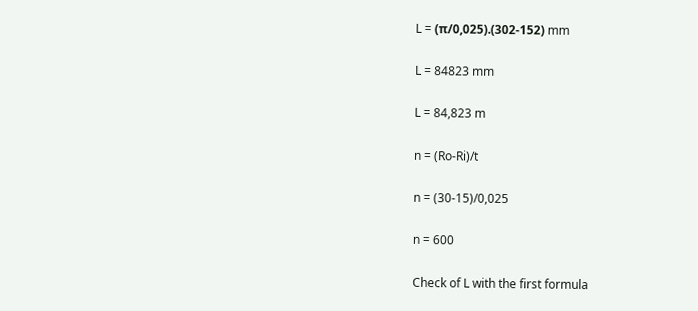L = (π/0,025).(302-152) mm

L = 84823 mm

L = 84,823 m

n = (Ro-Ri)/t

n = (30-15)/0,025

n = 600

Check of L with the first formula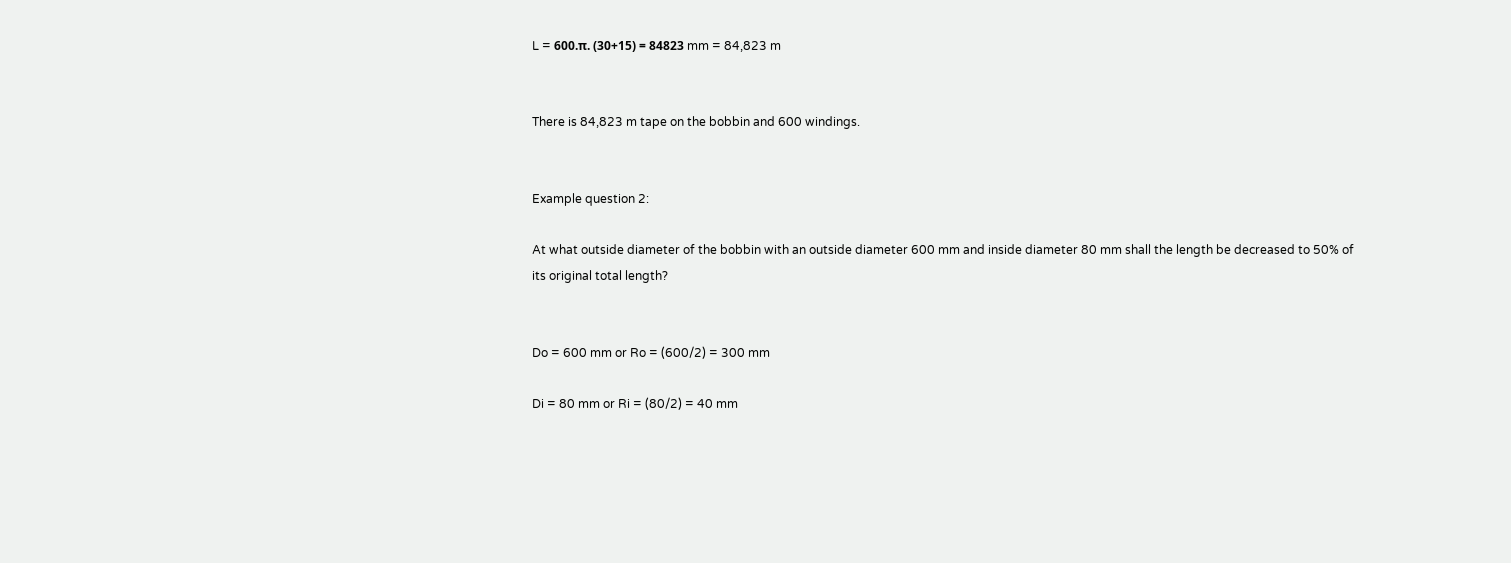L = 600.π. (30+15) = 84823 mm = 84,823 m


There is 84,823 m tape on the bobbin and 600 windings.


Example question 2:

At what outside diameter of the bobbin with an outside diameter 600 mm and inside diameter 80 mm shall the length be decreased to 50% of its original total length?


Do = 600 mm or Ro = (600/2) = 300 mm

Di = 80 mm or Ri = (80/2) = 40 mm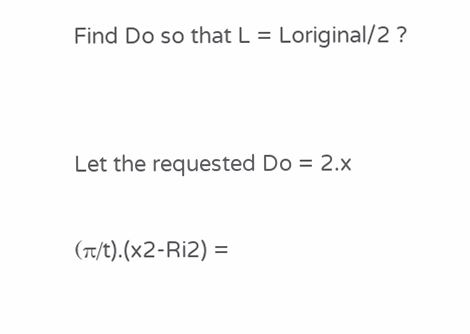Find Do so that L = Loriginal/2 ?


Let the requested Do = 2.x

(π/t).(x2-Ri2) =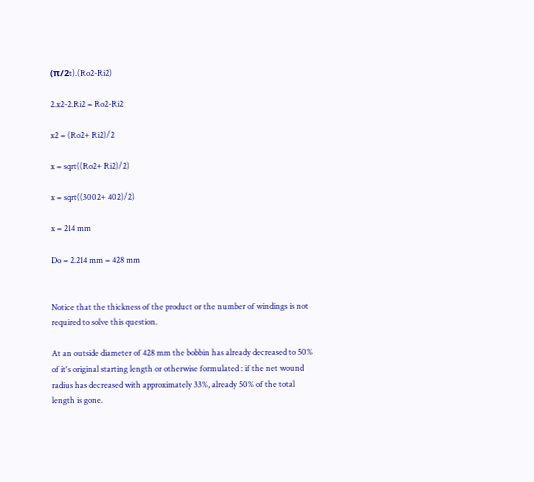(π/2t).(Ro2-Ri2)

2.x2-2.Ri2 = Ro2-Ri2

x2 = (Ro2+ Ri2)/2

x = sqrt((Ro2+ Ri2)/2)

x = sqrt((3002+ 402)/2)

x = 214 mm

Do = 2.214 mm = 428 mm


Notice that the thickness of the product or the number of windings is not required to solve this question.

At an outside diameter of 428 mm the bobbin has already decreased to 50% of it's original starting length or otherwise formulated : if the net wound radius has decreased with approximately 33%, already 50% of the total length is gone.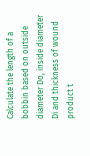Calculate the length of a bobbin based on outside diameter Do, inside diameter Di and thickness of wound product t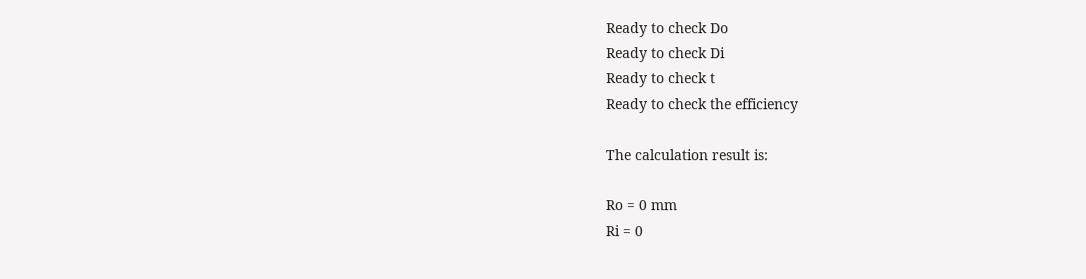Ready to check Do
Ready to check Di
Ready to check t
Ready to check the efficiency

The calculation result is:

Ro = 0 mm
Ri = 0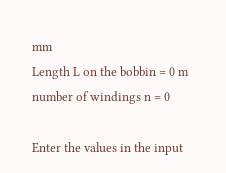mm
Length L on the bobbin = 0 m
number of windings n = 0

Enter the values in the input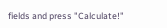fields and press "Calculate!"